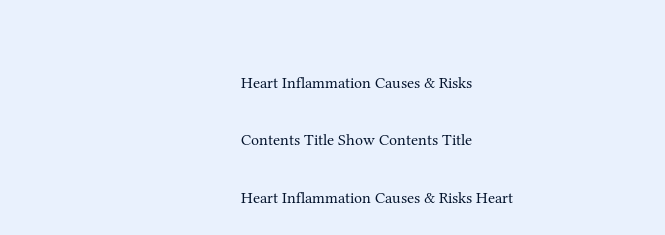Heart Inflammation Causes & Risks

Contents Title Show Contents Title

Heart Inflammation Causes & Risks Heart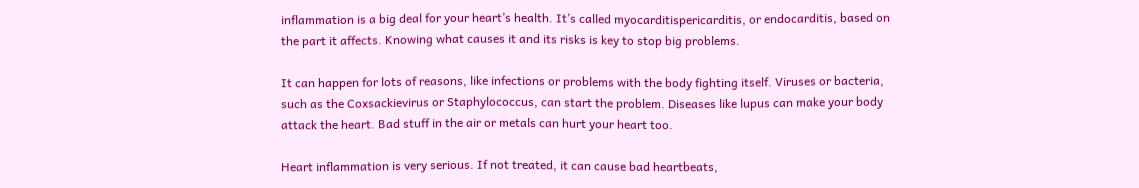inflammation is a big deal for your heart’s health. It’s called myocarditispericarditis, or endocarditis, based on the part it affects. Knowing what causes it and its risks is key to stop big problems.

It can happen for lots of reasons, like infections or problems with the body fighting itself. Viruses or bacteria, such as the Coxsackievirus or Staphylococcus, can start the problem. Diseases like lupus can make your body attack the heart. Bad stuff in the air or metals can hurt your heart too.

Heart inflammation is very serious. If not treated, it can cause bad heartbeats,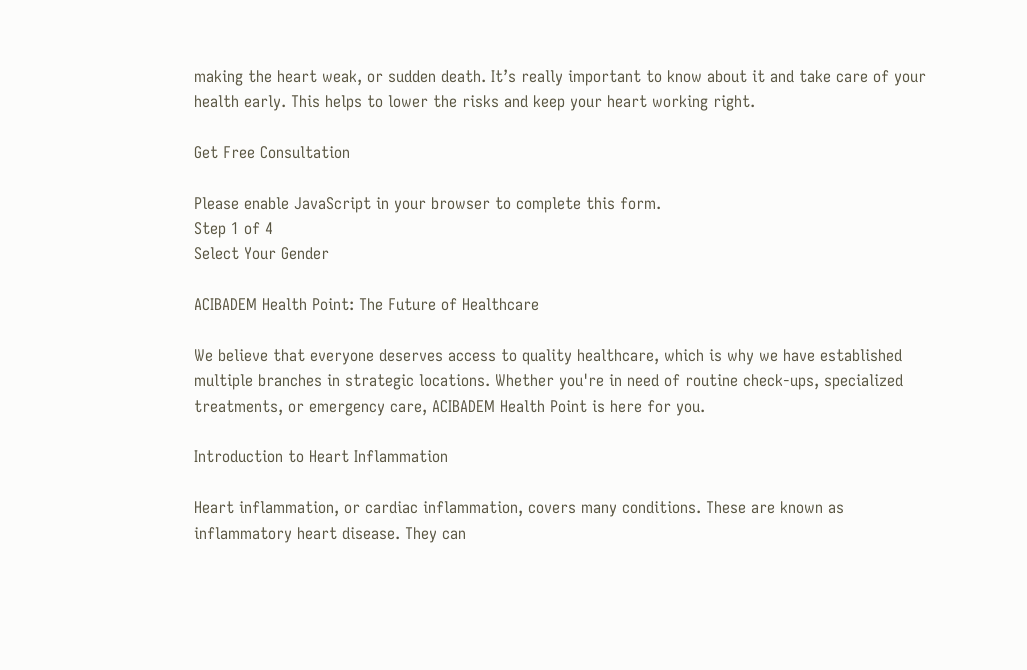making the heart weak, or sudden death. It’s really important to know about it and take care of your health early. This helps to lower the risks and keep your heart working right.

Get Free Consultation

Please enable JavaScript in your browser to complete this form.
Step 1 of 4
Select Your Gender

ACIBADEM Health Point: The Future of Healthcare

We believe that everyone deserves access to quality healthcare, which is why we have established multiple branches in strategic locations. Whether you're in need of routine check-ups, specialized treatments, or emergency care, ACIBADEM Health Point is here for you.

Introduction to Heart Inflammation

Heart inflammation, or cardiac inflammation, covers many conditions. These are known as inflammatory heart disease. They can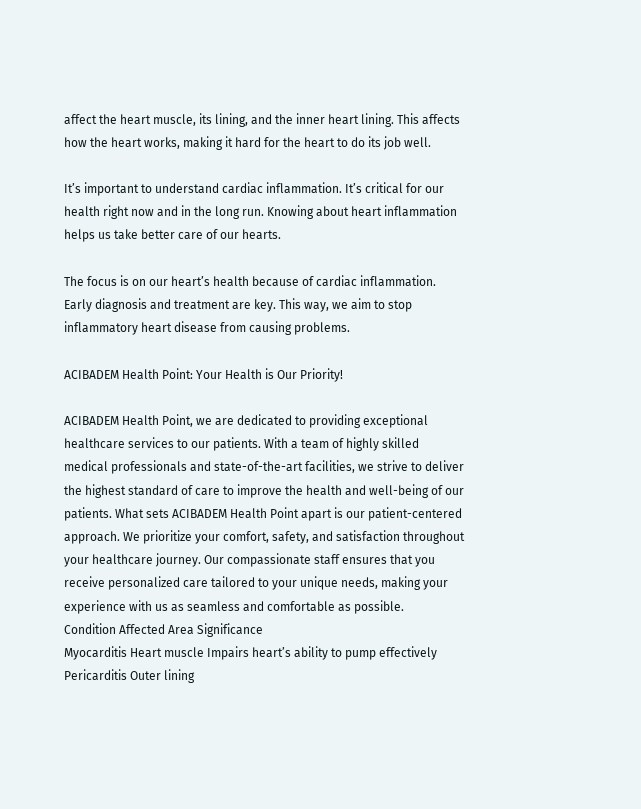affect the heart muscle, its lining, and the inner heart lining. This affects how the heart works, making it hard for the heart to do its job well.

It’s important to understand cardiac inflammation. It’s critical for our health right now and in the long run. Knowing about heart inflammation helps us take better care of our hearts.

The focus is on our heart’s health because of cardiac inflammation. Early diagnosis and treatment are key. This way, we aim to stop inflammatory heart disease from causing problems.

ACIBADEM Health Point: Your Health is Our Priority!

ACIBADEM Health Point, we are dedicated to providing exceptional healthcare services to our patients. With a team of highly skilled medical professionals and state-of-the-art facilities, we strive to deliver the highest standard of care to improve the health and well-being of our patients. What sets ACIBADEM Health Point apart is our patient-centered approach. We prioritize your comfort, safety, and satisfaction throughout your healthcare journey. Our compassionate staff ensures that you receive personalized care tailored to your unique needs, making your experience with us as seamless and comfortable as possible.
Condition Affected Area Significance
Myocarditis Heart muscle Impairs heart’s ability to pump effectively
Pericarditis Outer lining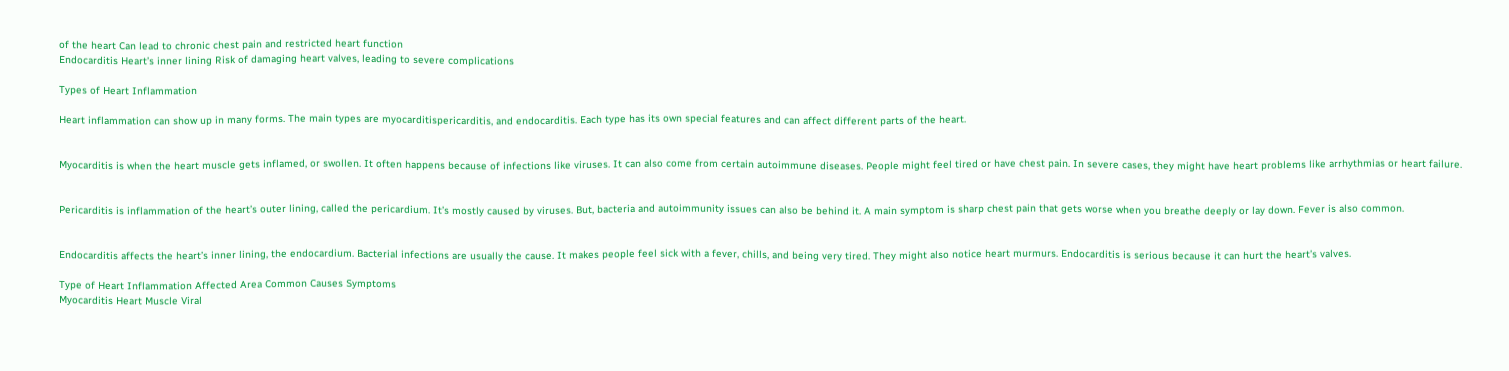of the heart Can lead to chronic chest pain and restricted heart function
Endocarditis Heart’s inner lining Risk of damaging heart valves, leading to severe complications

Types of Heart Inflammation

Heart inflammation can show up in many forms. The main types are myocarditispericarditis, and endocarditis. Each type has its own special features and can affect different parts of the heart.


Myocarditis is when the heart muscle gets inflamed, or swollen. It often happens because of infections like viruses. It can also come from certain autoimmune diseases. People might feel tired or have chest pain. In severe cases, they might have heart problems like arrhythmias or heart failure.


Pericarditis is inflammation of the heart’s outer lining, called the pericardium. It’s mostly caused by viruses. But, bacteria and autoimmunity issues can also be behind it. A main symptom is sharp chest pain that gets worse when you breathe deeply or lay down. Fever is also common.


Endocarditis affects the heart’s inner lining, the endocardium. Bacterial infections are usually the cause. It makes people feel sick with a fever, chills, and being very tired. They might also notice heart murmurs. Endocarditis is serious because it can hurt the heart’s valves.

Type of Heart Inflammation Affected Area Common Causes Symptoms
Myocarditis Heart Muscle Viral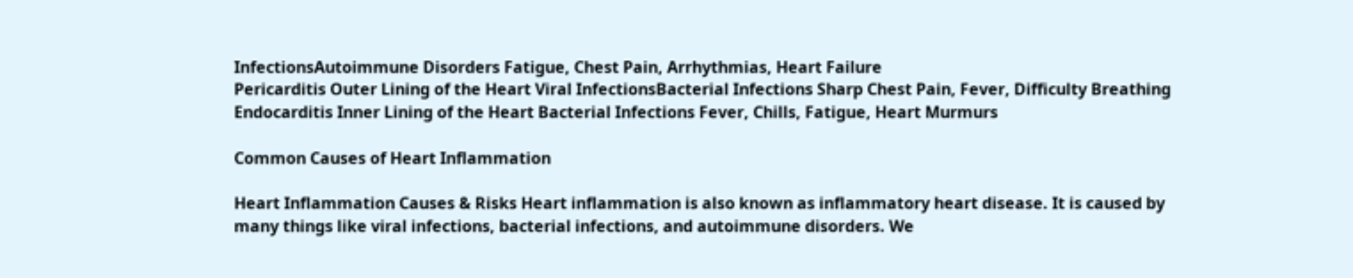InfectionsAutoimmune Disorders Fatigue, Chest Pain, Arrhythmias, Heart Failure
Pericarditis Outer Lining of the Heart Viral InfectionsBacterial Infections Sharp Chest Pain, Fever, Difficulty Breathing
Endocarditis Inner Lining of the Heart Bacterial Infections Fever, Chills, Fatigue, Heart Murmurs

Common Causes of Heart Inflammation

Heart Inflammation Causes & Risks Heart inflammation is also known as inflammatory heart disease. It is caused by many things like viral infections, bacterial infections, and autoimmune disorders. We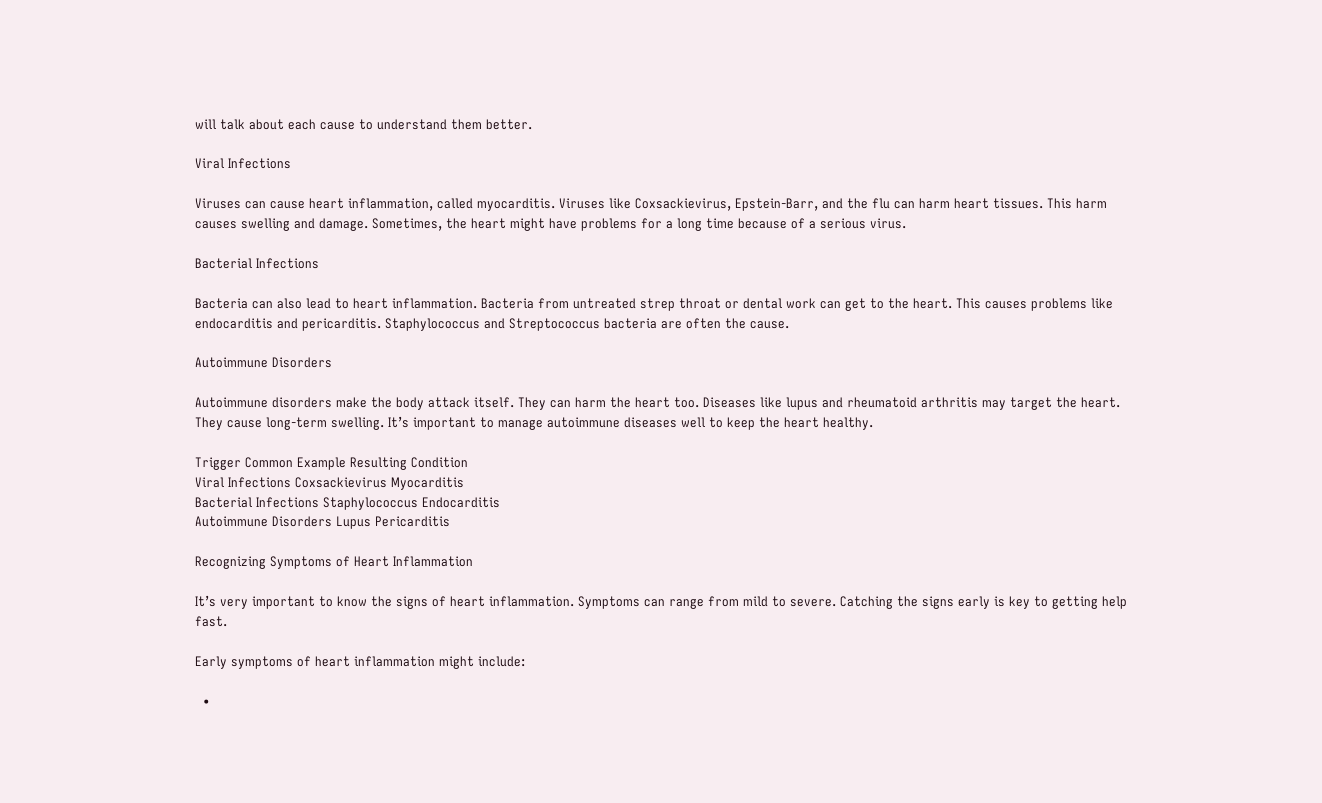will talk about each cause to understand them better.

Viral Infections

Viruses can cause heart inflammation, called myocarditis. Viruses like Coxsackievirus, Epstein-Barr, and the flu can harm heart tissues. This harm causes swelling and damage. Sometimes, the heart might have problems for a long time because of a serious virus.

Bacterial Infections

Bacteria can also lead to heart inflammation. Bacteria from untreated strep throat or dental work can get to the heart. This causes problems like endocarditis and pericarditis. Staphylococcus and Streptococcus bacteria are often the cause.

Autoimmune Disorders

Autoimmune disorders make the body attack itself. They can harm the heart too. Diseases like lupus and rheumatoid arthritis may target the heart. They cause long-term swelling. It’s important to manage autoimmune diseases well to keep the heart healthy.

Trigger Common Example Resulting Condition
Viral Infections Coxsackievirus Myocarditis
Bacterial Infections Staphylococcus Endocarditis
Autoimmune Disorders Lupus Pericarditis

Recognizing Symptoms of Heart Inflammation

It’s very important to know the signs of heart inflammation. Symptoms can range from mild to severe. Catching the signs early is key to getting help fast.

Early symptoms of heart inflammation might include:

  •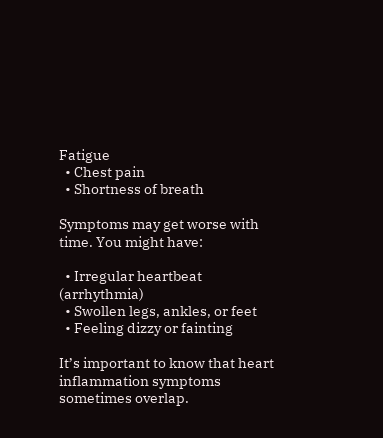Fatigue
  • Chest pain
  • Shortness of breath

Symptoms may get worse with time. You might have:

  • Irregular heartbeat (arrhythmia)
  • Swollen legs, ankles, or feet
  • Feeling dizzy or fainting

It’s important to know that heart inflammation symptoms sometimes overlap.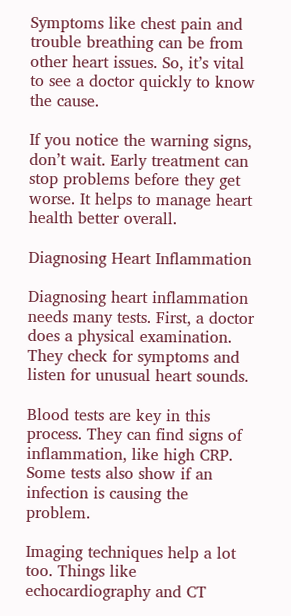Symptoms like chest pain and trouble breathing can be from other heart issues. So, it’s vital to see a doctor quickly to know the cause.

If you notice the warning signs, don’t wait. Early treatment can stop problems before they get worse. It helps to manage heart health better overall.

Diagnosing Heart Inflammation

Diagnosing heart inflammation needs many tests. First, a doctor does a physical examination. They check for symptoms and listen for unusual heart sounds.

Blood tests are key in this process. They can find signs of inflammation, like high CRP. Some tests also show if an infection is causing the problem.

Imaging techniques help a lot too. Things like echocardiography and CT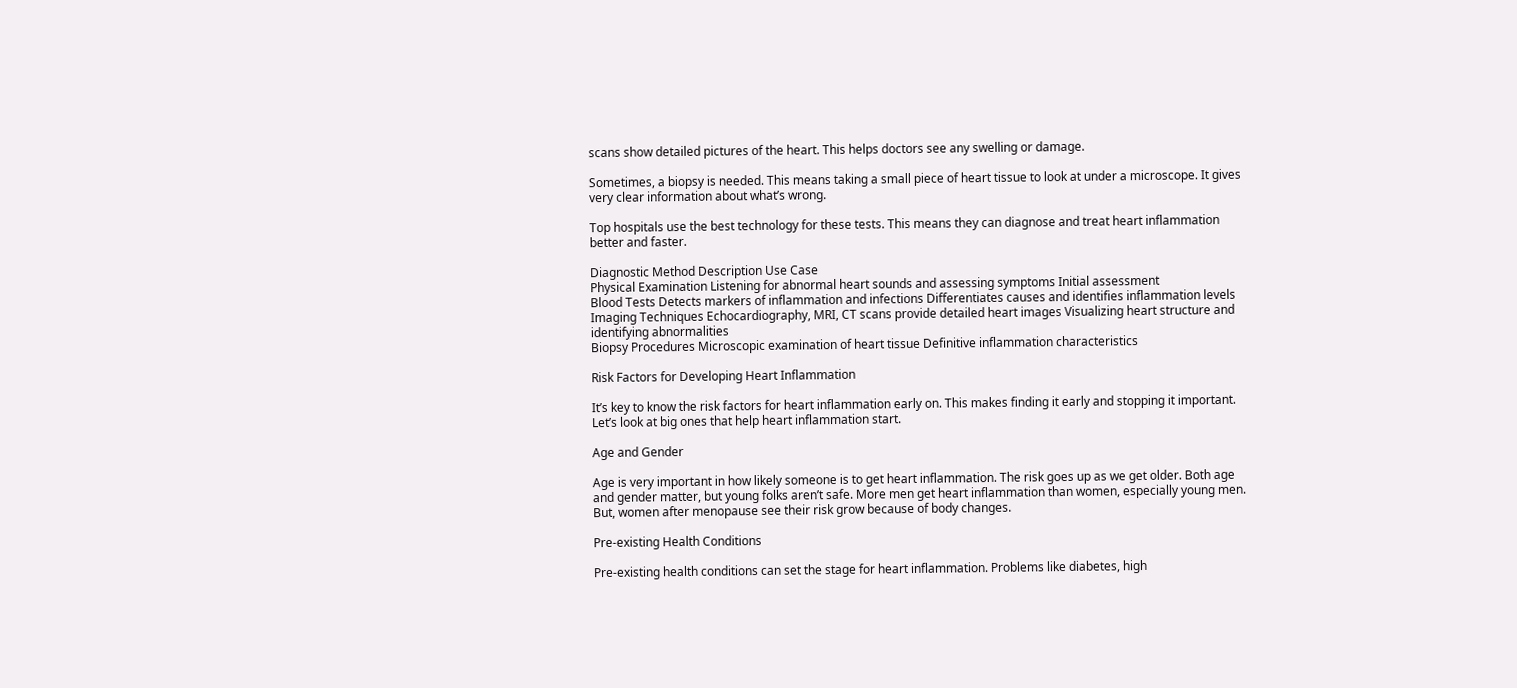scans show detailed pictures of the heart. This helps doctors see any swelling or damage.

Sometimes, a biopsy is needed. This means taking a small piece of heart tissue to look at under a microscope. It gives very clear information about what’s wrong.

Top hospitals use the best technology for these tests. This means they can diagnose and treat heart inflammation better and faster.

Diagnostic Method Description Use Case
Physical Examination Listening for abnormal heart sounds and assessing symptoms Initial assessment
Blood Tests Detects markers of inflammation and infections Differentiates causes and identifies inflammation levels
Imaging Techniques Echocardiography, MRI, CT scans provide detailed heart images Visualizing heart structure and identifying abnormalities
Biopsy Procedures Microscopic examination of heart tissue Definitive inflammation characteristics

Risk Factors for Developing Heart Inflammation

It’s key to know the risk factors for heart inflammation early on. This makes finding it early and stopping it important. Let’s look at big ones that help heart inflammation start.

Age and Gender

Age is very important in how likely someone is to get heart inflammation. The risk goes up as we get older. Both age and gender matter, but young folks aren’t safe. More men get heart inflammation than women, especially young men. But, women after menopause see their risk grow because of body changes.

Pre-existing Health Conditions

Pre-existing health conditions can set the stage for heart inflammation. Problems like diabetes, high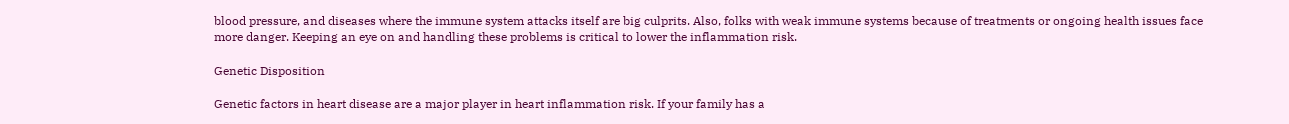blood pressure, and diseases where the immune system attacks itself are big culprits. Also, folks with weak immune systems because of treatments or ongoing health issues face more danger. Keeping an eye on and handling these problems is critical to lower the inflammation risk.

Genetic Disposition

Genetic factors in heart disease are a major player in heart inflammation risk. If your family has a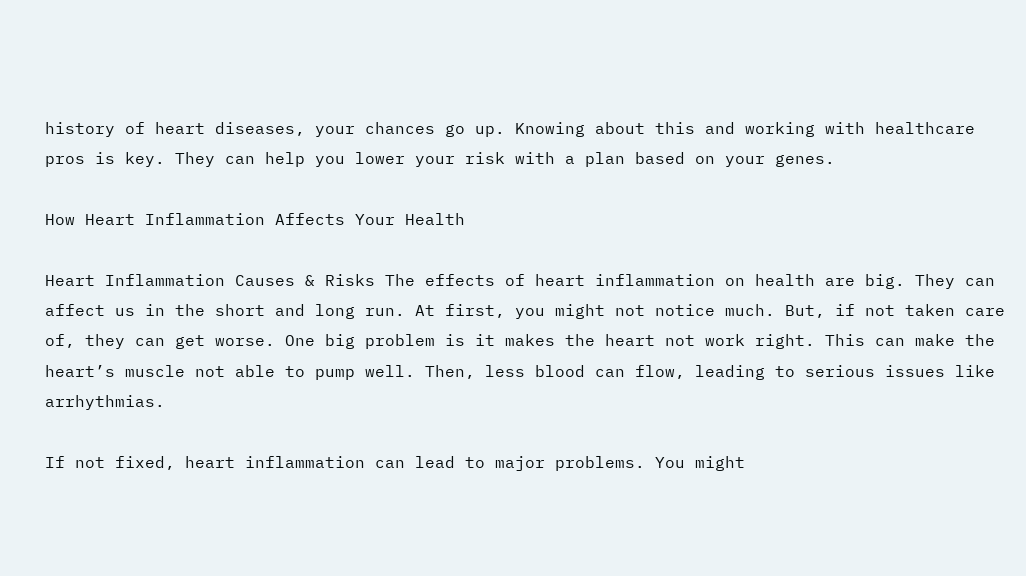history of heart diseases, your chances go up. Knowing about this and working with healthcare pros is key. They can help you lower your risk with a plan based on your genes.

How Heart Inflammation Affects Your Health

Heart Inflammation Causes & Risks The effects of heart inflammation on health are big. They can affect us in the short and long run. At first, you might not notice much. But, if not taken care of, they can get worse. One big problem is it makes the heart not work right. This can make the heart’s muscle not able to pump well. Then, less blood can flow, leading to serious issues like arrhythmias.

If not fixed, heart inflammation can lead to major problems. You might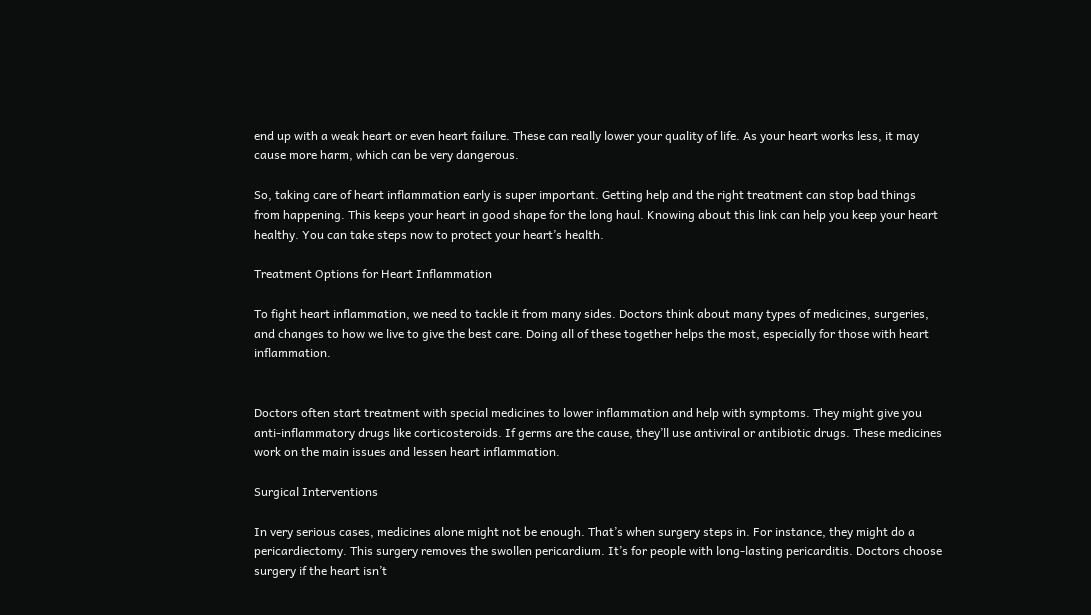end up with a weak heart or even heart failure. These can really lower your quality of life. As your heart works less, it may cause more harm, which can be very dangerous.

So, taking care of heart inflammation early is super important. Getting help and the right treatment can stop bad things from happening. This keeps your heart in good shape for the long haul. Knowing about this link can help you keep your heart healthy. You can take steps now to protect your heart’s health.

Treatment Options for Heart Inflammation

To fight heart inflammation, we need to tackle it from many sides. Doctors think about many types of medicines, surgeries, and changes to how we live to give the best care. Doing all of these together helps the most, especially for those with heart inflammation.


Doctors often start treatment with special medicines to lower inflammation and help with symptoms. They might give you anti-inflammatory drugs like corticosteroids. If germs are the cause, they’ll use antiviral or antibiotic drugs. These medicines work on the main issues and lessen heart inflammation.

Surgical Interventions

In very serious cases, medicines alone might not be enough. That’s when surgery steps in. For instance, they might do a pericardiectomy. This surgery removes the swollen pericardium. It’s for people with long-lasting pericarditis. Doctors choose surgery if the heart isn’t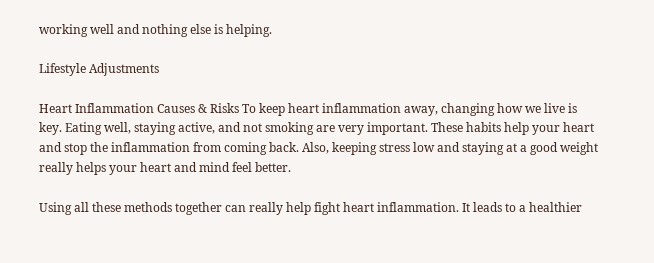working well and nothing else is helping.

Lifestyle Adjustments

Heart Inflammation Causes & Risks To keep heart inflammation away, changing how we live is key. Eating well, staying active, and not smoking are very important. These habits help your heart and stop the inflammation from coming back. Also, keeping stress low and staying at a good weight really helps your heart and mind feel better.

Using all these methods together can really help fight heart inflammation. It leads to a healthier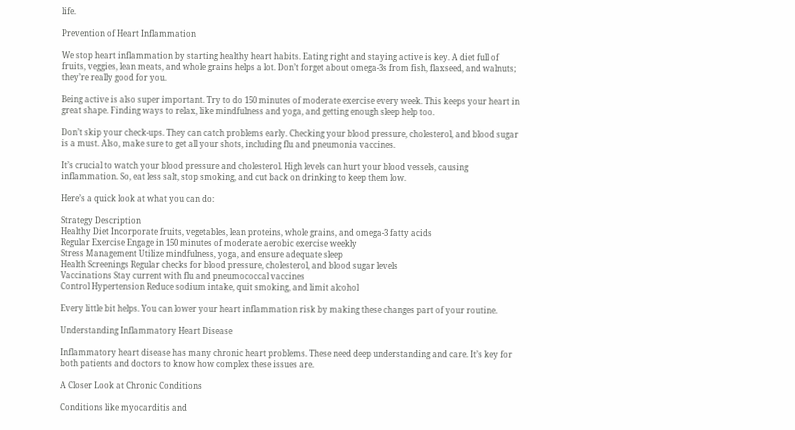life.

Prevention of Heart Inflammation

We stop heart inflammation by starting healthy heart habits. Eating right and staying active is key. A diet full of fruits, veggies, lean meats, and whole grains helps a lot. Don’t forget about omega-3s from fish, flaxseed, and walnuts; they’re really good for you.

Being active is also super important. Try to do 150 minutes of moderate exercise every week. This keeps your heart in great shape. Finding ways to relax, like mindfulness and yoga, and getting enough sleep help too.

Don’t skip your check-ups. They can catch problems early. Checking your blood pressure, cholesterol, and blood sugar is a must. Also, make sure to get all your shots, including flu and pneumonia vaccines.

It’s crucial to watch your blood pressure and cholesterol. High levels can hurt your blood vessels, causing inflammation. So, eat less salt, stop smoking, and cut back on drinking to keep them low.

Here’s a quick look at what you can do:

Strategy Description
Healthy Diet Incorporate fruits, vegetables, lean proteins, whole grains, and omega-3 fatty acids
Regular Exercise Engage in 150 minutes of moderate aerobic exercise weekly
Stress Management Utilize mindfulness, yoga, and ensure adequate sleep
Health Screenings Regular checks for blood pressure, cholesterol, and blood sugar levels
Vaccinations Stay current with flu and pneumococcal vaccines
Control Hypertension Reduce sodium intake, quit smoking, and limit alcohol

Every little bit helps. You can lower your heart inflammation risk by making these changes part of your routine.

Understanding Inflammatory Heart Disease

Inflammatory heart disease has many chronic heart problems. These need deep understanding and care. It’s key for both patients and doctors to know how complex these issues are.

A Closer Look at Chronic Conditions

Conditions like myocarditis and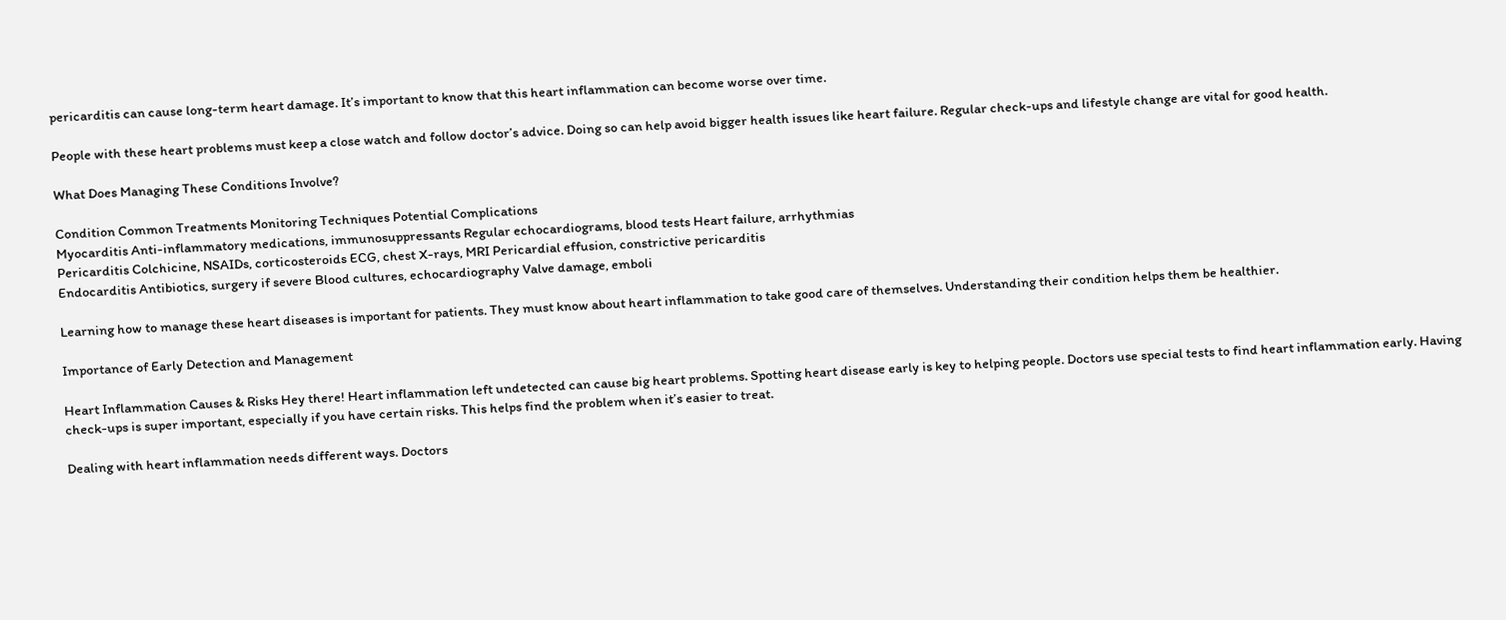pericarditis can cause long-term heart damage. It’s important to know that this heart inflammation can become worse over time.

People with these heart problems must keep a close watch and follow doctor’s advice. Doing so can help avoid bigger health issues like heart failure. Regular check-ups and lifestyle change are vital for good health.

What Does Managing These Conditions Involve?

Condition Common Treatments Monitoring Techniques Potential Complications
Myocarditis Anti-inflammatory medications, immunosuppressants Regular echocardiograms, blood tests Heart failure, arrhythmias
Pericarditis Colchicine, NSAIDs, corticosteroids ECG, chest X-rays, MRI Pericardial effusion, constrictive pericarditis
Endocarditis Antibiotics, surgery if severe Blood cultures, echocardiography Valve damage, emboli

Learning how to manage these heart diseases is important for patients. They must know about heart inflammation to take good care of themselves. Understanding their condition helps them be healthier.

Importance of Early Detection and Management

Heart Inflammation Causes & Risks Hey there! Heart inflammation left undetected can cause big heart problems. Spotting heart disease early is key to helping people. Doctors use special tests to find heart inflammation early. Having check-ups is super important, especially if you have certain risks. This helps find the problem when it’s easier to treat.

Dealing with heart inflammation needs different ways. Doctors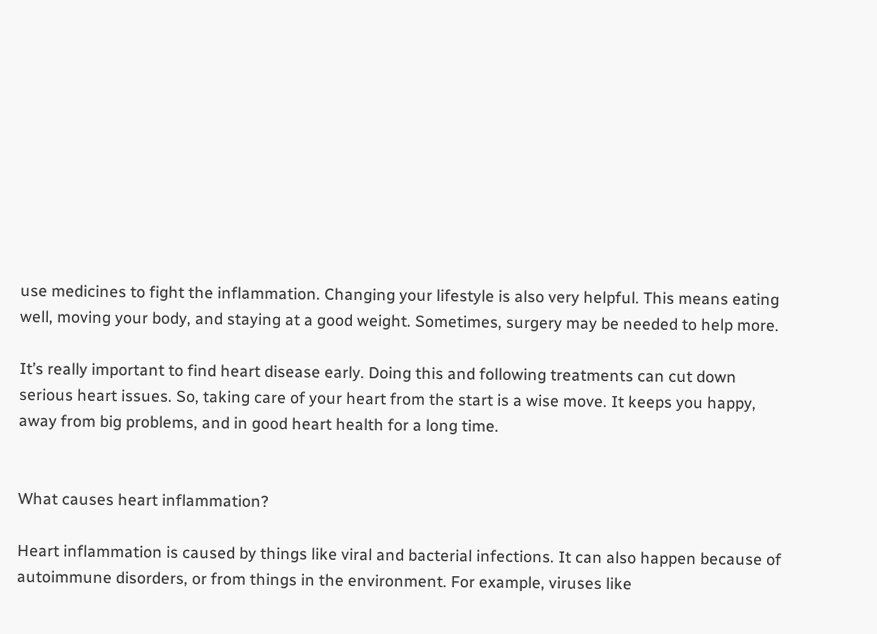use medicines to fight the inflammation. Changing your lifestyle is also very helpful. This means eating well, moving your body, and staying at a good weight. Sometimes, surgery may be needed to help more.

It’s really important to find heart disease early. Doing this and following treatments can cut down serious heart issues. So, taking care of your heart from the start is a wise move. It keeps you happy, away from big problems, and in good heart health for a long time.


What causes heart inflammation?

Heart inflammation is caused by things like viral and bacterial infections. It can also happen because of autoimmune disorders, or from things in the environment. For example, viruses like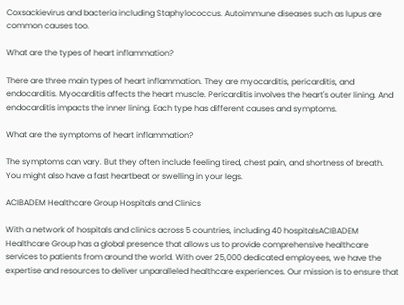Coxsackievirus and bacteria including Staphylococcus. Autoimmune diseases such as lupus are common causes too.

What are the types of heart inflammation?

There are three main types of heart inflammation. They are myocarditis, pericarditis, and endocarditis. Myocarditis affects the heart muscle. Pericarditis involves the heart's outer lining. And endocarditis impacts the inner lining. Each type has different causes and symptoms.

What are the symptoms of heart inflammation?

The symptoms can vary. But they often include feeling tired, chest pain, and shortness of breath. You might also have a fast heartbeat or swelling in your legs.

ACIBADEM Healthcare Group Hospitals and Clinics

With a network of hospitals and clinics across 5 countries, including 40 hospitalsACIBADEM Healthcare Group has a global presence that allows us to provide comprehensive healthcare services to patients from around the world. With over 25,000 dedicated employees, we have the expertise and resources to deliver unparalleled healthcare experiences. Our mission is to ensure that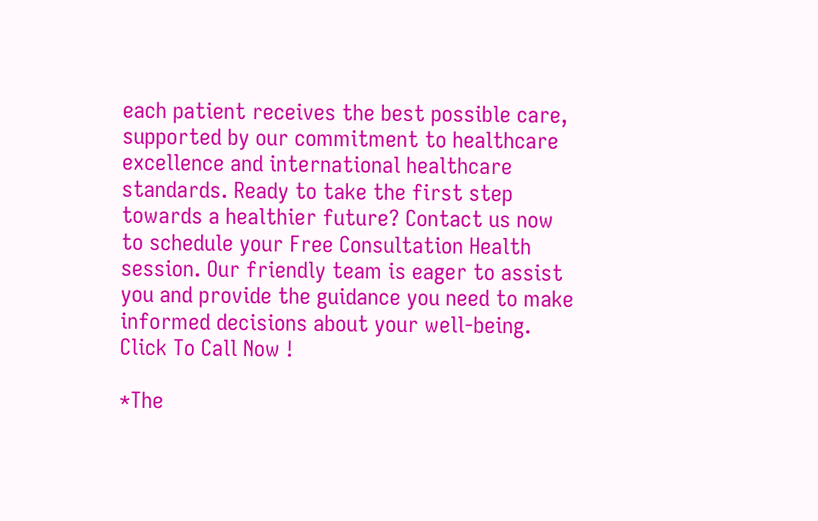each patient receives the best possible care, supported by our commitment to healthcare excellence and international healthcare standards. Ready to take the first step towards a healthier future? Contact us now to schedule your Free Consultation Health session. Our friendly team is eager to assist you and provide the guidance you need to make informed decisions about your well-being. Click To Call Now !

*The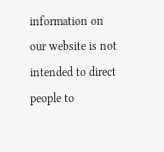information on our website is not intended to direct people to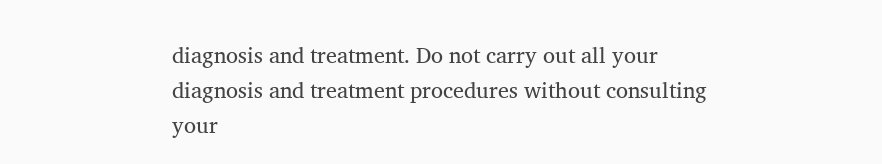diagnosis and treatment. Do not carry out all your diagnosis and treatment procedures without consulting your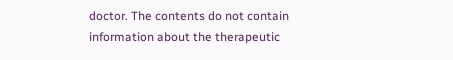doctor. The contents do not contain information about the therapeutic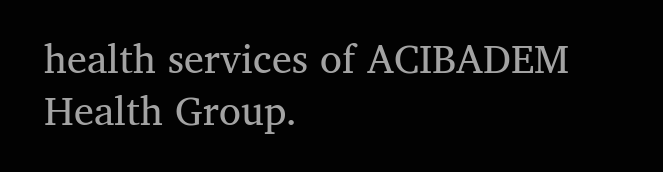health services of ACIBADEM Health Group.